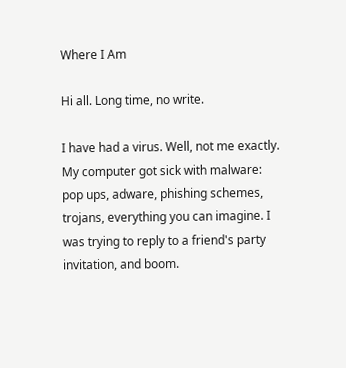Where I Am

Hi all. Long time, no write.

I have had a virus. Well, not me exactly. My computer got sick with malware: pop ups, adware, phishing schemes, trojans, everything you can imagine. I was trying to reply to a friend's party invitation, and boom.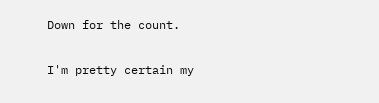Down for the count.

I'm pretty certain my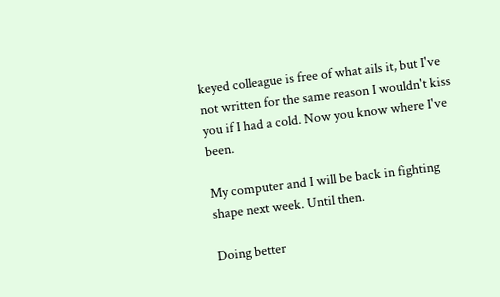keyed colleague is free of what ails it, but I've not written for the same reason I wouldn't kiss you if I had a cold. Now you know where I've been.

My computer and I will be back in fighting shape next week. Until then.

Doing better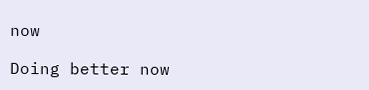now

Doing better now